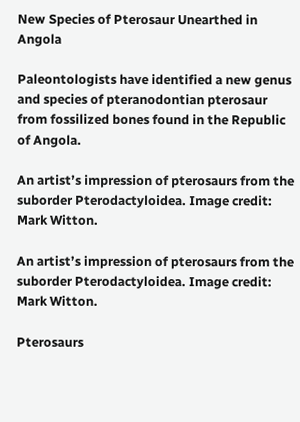New Species of Pterosaur Unearthed in Angola

Paleontologists have identified a new genus and species of pteranodontian pterosaur from fossilized bones found in the Republic of Angola.

An artist’s impression of pterosaurs from the suborder Pterodactyloidea. Image credit: Mark Witton.

An artist’s impression of pterosaurs from the suborder Pterodactyloidea. Image credit: Mark Witton.

Pterosaurs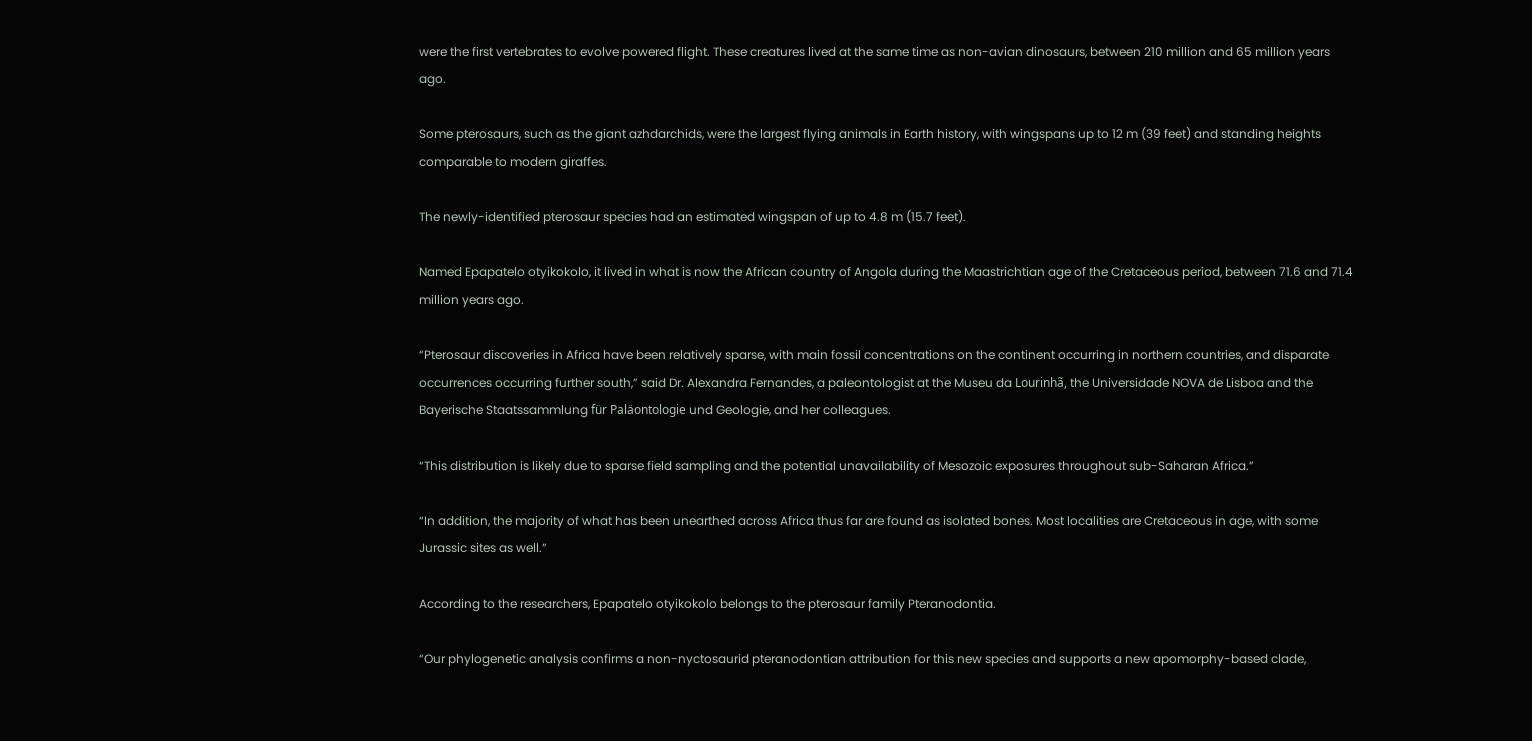were the first vertebrates to evolve powered flight. These creatures lived at the same time as non-avian dinosaurs, between 210 million and 65 million years ago.

Some pterosaurs, such as the giant azhdarchids, were the largest flying animals in Earth history, with wingspans up to 12 m (39 feet) and standing heights comparable to modern giraffes.

The newly-identified pterosaur species had an estimated wingspan of up to 4.8 m (15.7 feet).

Named Epapatelo otyikokolo, it lived in what is now the African country of Angola during the Maastrichtian age of the Cretaceous period, between 71.6 and 71.4 million years ago.

“Pterosaur discoveries in Africa have been relatively sparse, with main fossil concentrations on the continent occurring in northern countries, and disparate occurrences occurring further south,” said Dr. Alexandra Fernandes, a paleontologist at the Museu da Lourinhã, the Universidade NOVA de Lisboa and the Bayerische Staatssammlung für Paläontologie und Geologie, and her colleagues.

“This distribution is likely due to sparse field sampling and the potential unavailability of Mesozoic exposures throughout sub-Saharan Africa.”

“In addition, the majority of what has been unearthed across Africa thus far are found as isolated bones. Most localities are Cretaceous in age, with some Jurassic sites as well.”

According to the researchers, Epapatelo otyikokolo belongs to the pterosaur family Pteranodontia.

“Our phylogenetic analysis confirms a non-nyctosaurid pteranodontian attribution for this new species and supports a new apomorphy-based clade,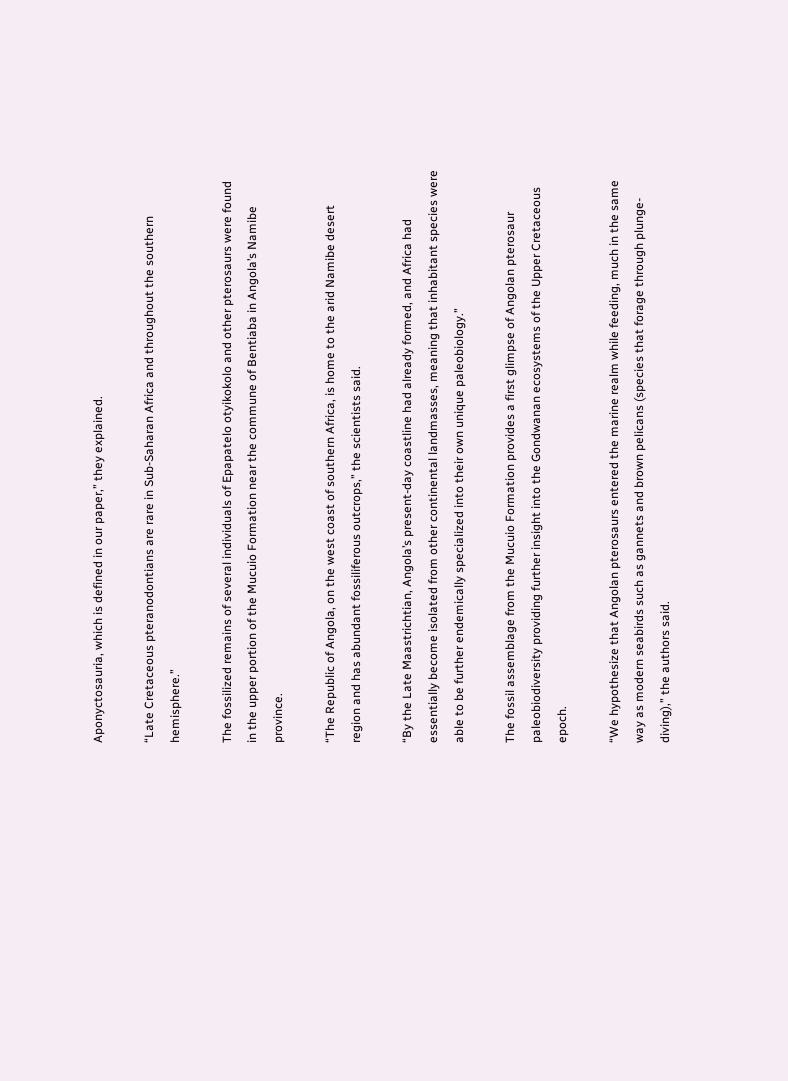Aponyctosauria, which is defined in our paper,” they explained.

“Late Cretaceous pteranodontians are rare in Sub-Saharan Africa and throughout the southern hemisphere.”

The fossilized remains of several individuals of Epapatelo otyikokolo and other pterosaurs were found in the upper portion of the Mucuio Formation near the commune of Bentiaba in Angola’s Namibe province.

“The Republic of Angola, on the west coast of southern Africa, is home to the arid Namibe desert region and has abundant fossiliferous outcrops,” the scientists said.

“By the Late Maastrichtian, Angola’s present-day coastline had already formed, and Africa had essentially become isolated from other continental landmasses, meaning that inhabitant species were able to be further endemically specialized into their own unique paleobiology.”

The fossil assemblage from the Mucuio Formation provides a first glimpse of Angolan pterosaur paleobiodiversity providing further insight into the Gondwanan ecosystems of the Upper Cretaceous epoch.

“We hypothesize that Angolan pterosaurs entered the marine realm while feeding, much in the same way as modern seabirds such as gannets and brown pelicans (species that forage through plunge-diving),” the authors said.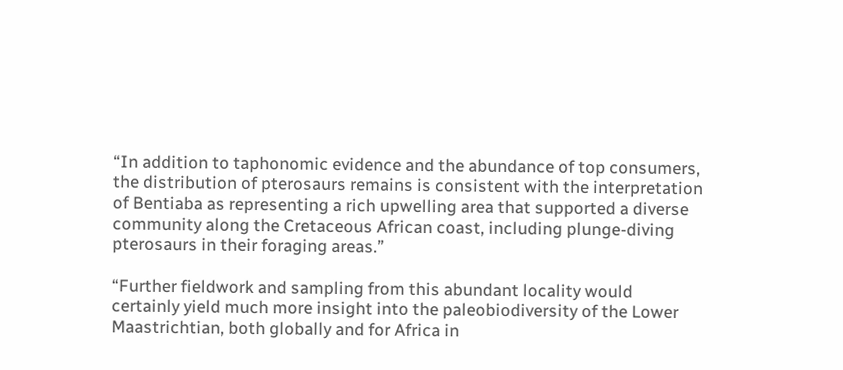“In addition to taphonomic evidence and the abundance of top consumers, the distribution of pterosaurs remains is consistent with the interpretation of Bentiaba as representing a rich upwelling area that supported a diverse community along the Cretaceous African coast, including plunge-diving pterosaurs in their foraging areas.”

“Further fieldwork and sampling from this abundant locality would certainly yield much more insight into the paleobiodiversity of the Lower Maastrichtian, both globally and for Africa in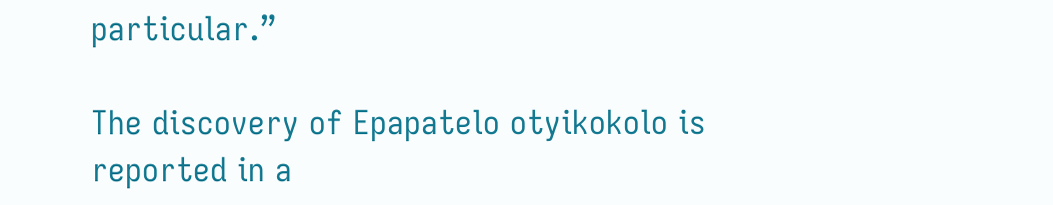particular.”

The discovery of Epapatelo otyikokolo is reported in a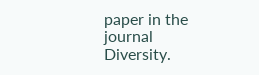paper in the journal Diversity.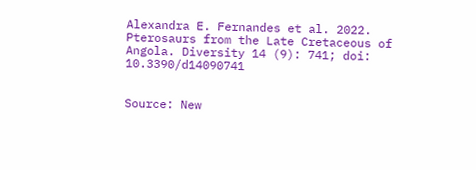Alexandra E. Fernandes et al. 2022. Pterosaurs from the Late Cretaceous of Angola. Diversity 14 (9): 741; doi: 10.3390/d14090741


Source: New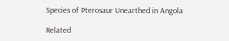Species of Pterosaur Unearthed in Angola

Related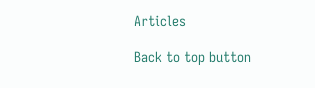Articles

Back to top button